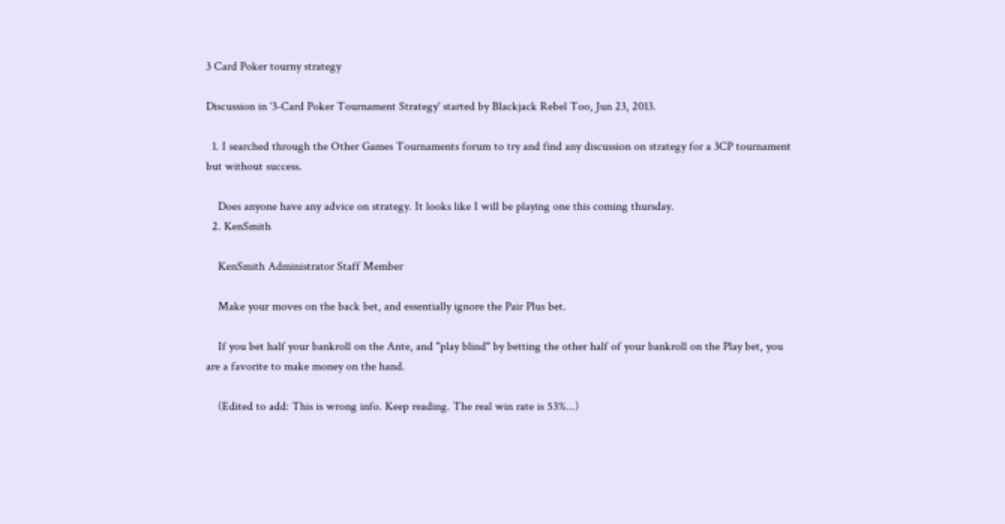3 Card Poker tourny strategy

Discussion in '3-Card Poker Tournament Strategy' started by Blackjack Rebel Too, Jun 23, 2013.

  1. I searched through the Other Games Tournaments forum to try and find any discussion on strategy for a 3CP tournament but without success.

    Does anyone have any advice on strategy. It looks like I will be playing one this coming thursday.
  2. KenSmith

    KenSmith Administrator Staff Member

    Make your moves on the back bet, and essentially ignore the Pair Plus bet.

    If you bet half your bankroll on the Ante, and "play blind" by betting the other half of your bankroll on the Play bet, you are a favorite to make money on the hand.

    (Edited to add: This is wrong info. Keep reading. The real win rate is 53%...)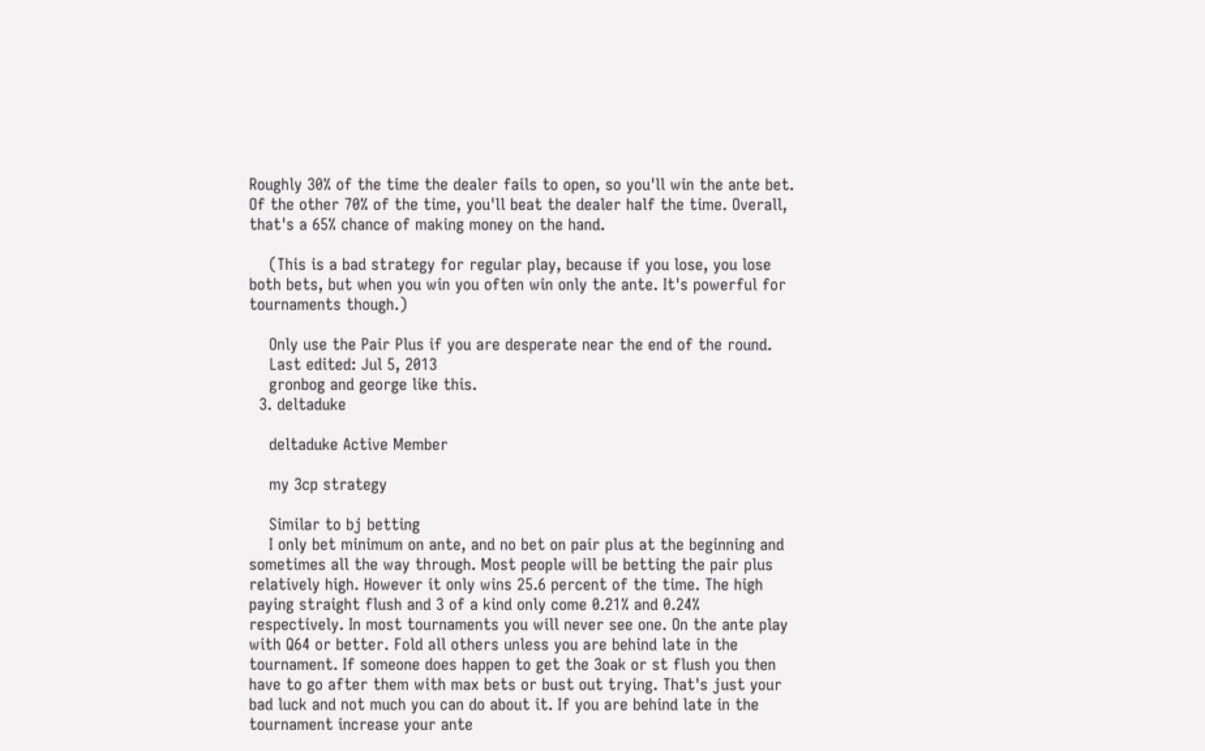Roughly 30% of the time the dealer fails to open, so you'll win the ante bet. Of the other 70% of the time, you'll beat the dealer half the time. Overall, that's a 65% chance of making money on the hand.

    (This is a bad strategy for regular play, because if you lose, you lose both bets, but when you win you often win only the ante. It's powerful for tournaments though.)

    Only use the Pair Plus if you are desperate near the end of the round.
    Last edited: Jul 5, 2013
    gronbog and george like this.
  3. deltaduke

    deltaduke Active Member

    my 3cp strategy

    Similar to bj betting
    I only bet minimum on ante, and no bet on pair plus at the beginning and sometimes all the way through. Most people will be betting the pair plus relatively high. However it only wins 25.6 percent of the time. The high paying straight flush and 3 of a kind only come 0.21% and 0.24% respectively. In most tournaments you will never see one. On the ante play with Q64 or better. Fold all others unless you are behind late in the tournament. If someone does happen to get the 3oak or st flush you then have to go after them with max bets or bust out trying. That's just your bad luck and not much you can do about it. If you are behind late in the tournament increase your ante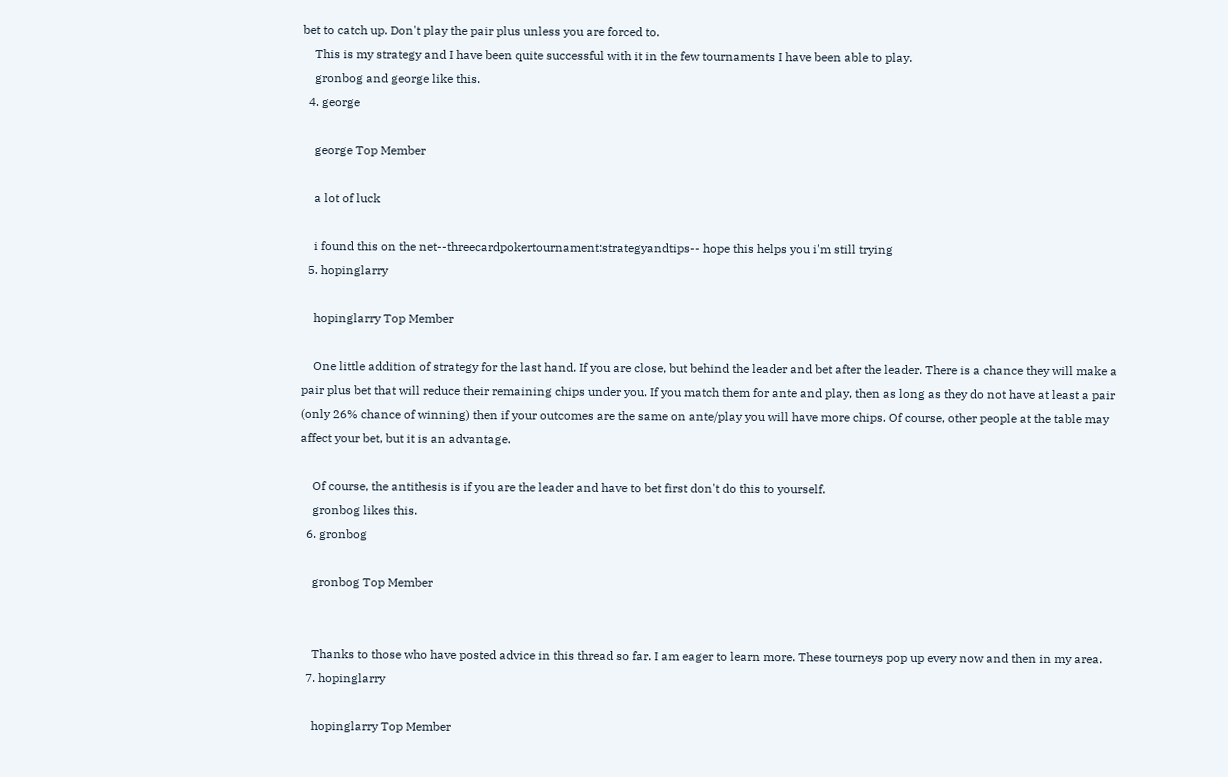bet to catch up. Don't play the pair plus unless you are forced to.
    This is my strategy and I have been quite successful with it in the few tournaments I have been able to play.
    gronbog and george like this.
  4. george

    george Top Member

    a lot of luck

    i found this on the net--threecardpokertournament:strategyandtips-- hope this helps you i'm still trying
  5. hopinglarry

    hopinglarry Top Member

    One little addition of strategy for the last hand. If you are close, but behind the leader and bet after the leader. There is a chance they will make a pair plus bet that will reduce their remaining chips under you. If you match them for ante and play, then as long as they do not have at least a pair (only 26% chance of winning) then if your outcomes are the same on ante/play you will have more chips. Of course, other people at the table may affect your bet, but it is an advantage.

    Of course, the antithesis is if you are the leader and have to bet first don't do this to yourself.
    gronbog likes this.
  6. gronbog

    gronbog Top Member


    Thanks to those who have posted advice in this thread so far. I am eager to learn more. These tourneys pop up every now and then in my area.
  7. hopinglarry

    hopinglarry Top Member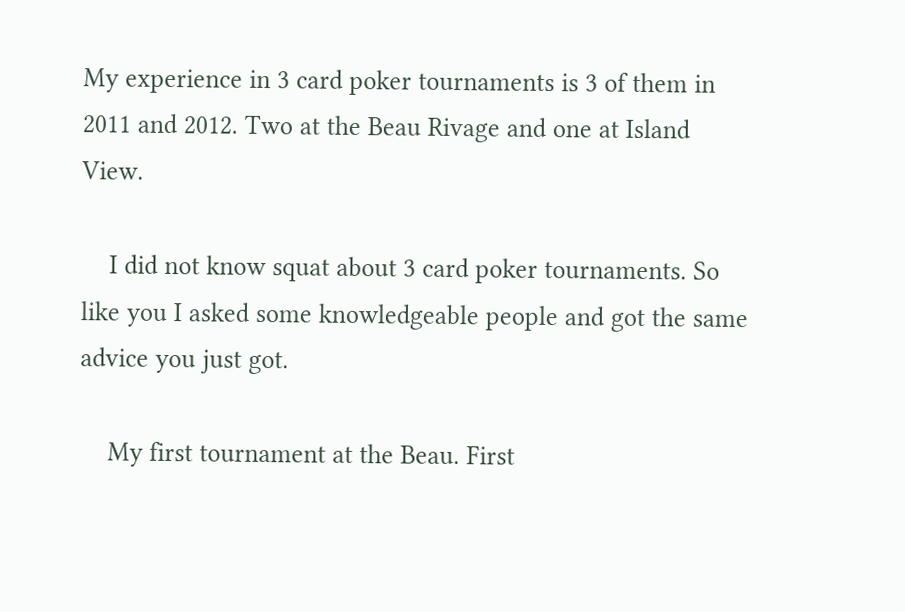My experience in 3 card poker tournaments is 3 of them in 2011 and 2012. Two at the Beau Rivage and one at Island View.

    I did not know squat about 3 card poker tournaments. So like you I asked some knowledgeable people and got the same advice you just got.

    My first tournament at the Beau. First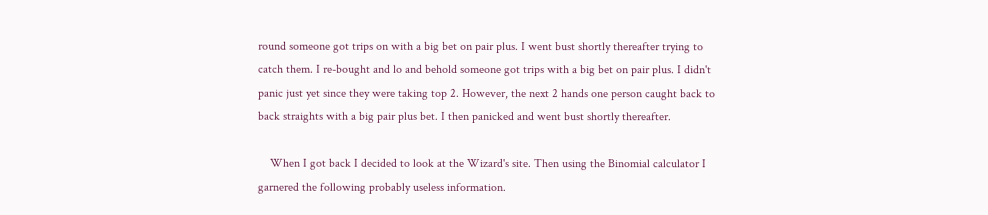round someone got trips on with a big bet on pair plus. I went bust shortly thereafter trying to catch them. I re-bought and lo and behold someone got trips with a big bet on pair plus. I didn't panic just yet since they were taking top 2. However, the next 2 hands one person caught back to back straights with a big pair plus bet. I then panicked and went bust shortly thereafter.

    When I got back I decided to look at the Wizard's site. Then using the Binomial calculator I garnered the following probably useless information.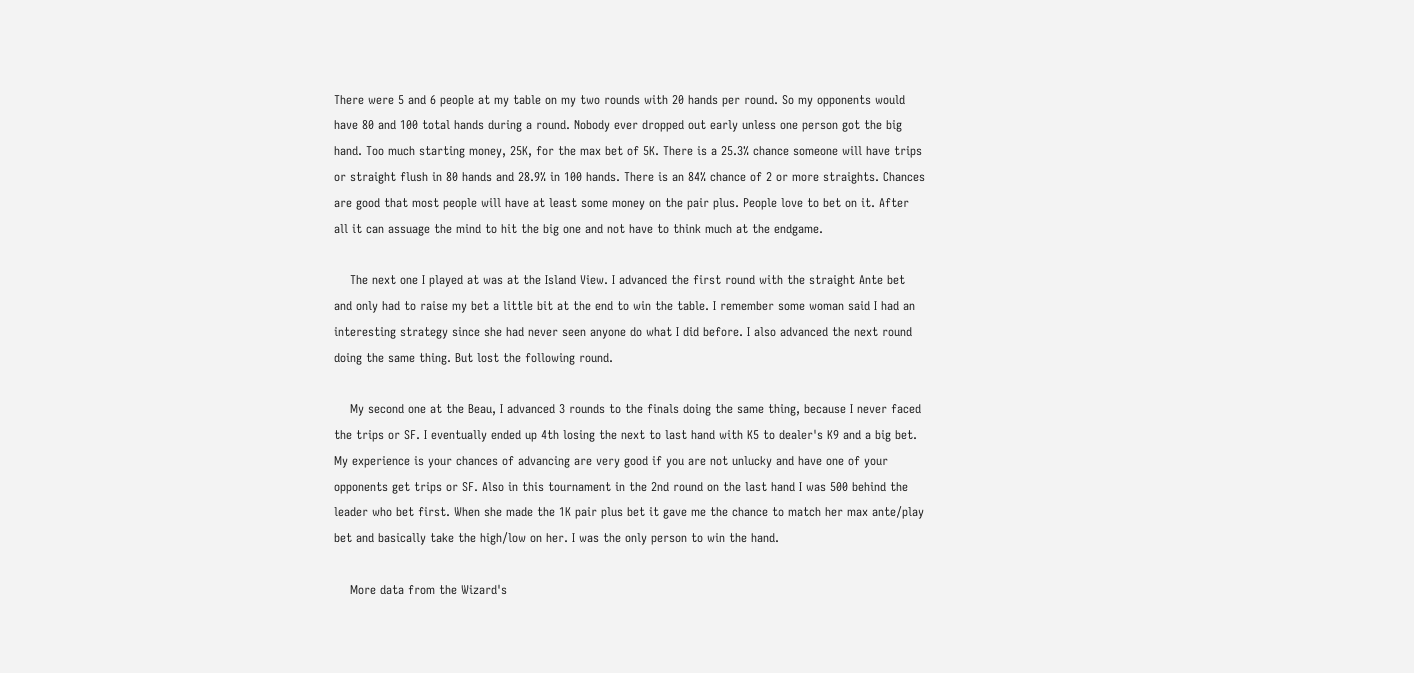There were 5 and 6 people at my table on my two rounds with 20 hands per round. So my opponents would have 80 and 100 total hands during a round. Nobody ever dropped out early unless one person got the big hand. Too much starting money, 25K, for the max bet of 5K. There is a 25.3% chance someone will have trips or straight flush in 80 hands and 28.9% in 100 hands. There is an 84% chance of 2 or more straights. Chances are good that most people will have at least some money on the pair plus. People love to bet on it. After all it can assuage the mind to hit the big one and not have to think much at the endgame.

    The next one I played at was at the Island View. I advanced the first round with the straight Ante bet and only had to raise my bet a little bit at the end to win the table. I remember some woman said I had an interesting strategy since she had never seen anyone do what I did before. I also advanced the next round doing the same thing. But lost the following round.

    My second one at the Beau, I advanced 3 rounds to the finals doing the same thing, because I never faced the trips or SF. I eventually ended up 4th losing the next to last hand with K5 to dealer's K9 and a big bet. My experience is your chances of advancing are very good if you are not unlucky and have one of your opponents get trips or SF. Also in this tournament in the 2nd round on the last hand I was 500 behind the leader who bet first. When she made the 1K pair plus bet it gave me the chance to match her max ante/play bet and basically take the high/low on her. I was the only person to win the hand.

    More data from the Wizard's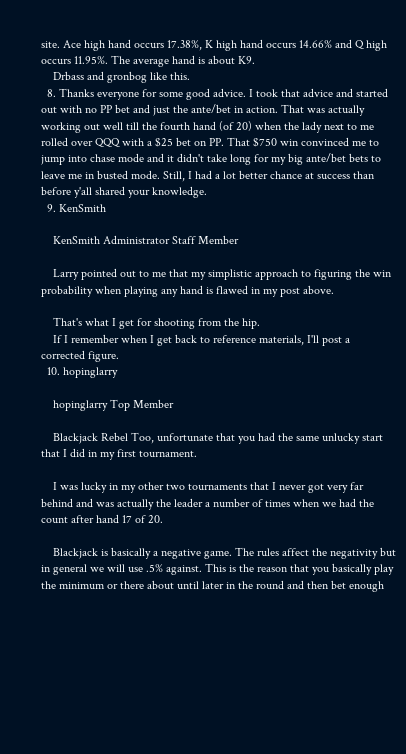site. Ace high hand occurs 17.38%, K high hand occurs 14.66% and Q high occurs 11.95%. The average hand is about K9.
    Drbass and gronbog like this.
  8. Thanks everyone for some good advice. I took that advice and started out with no PP bet and just the ante/bet in action. That was actually working out well till the fourth hand (of 20) when the lady next to me rolled over QQQ with a $25 bet on PP. That $750 win convinced me to jump into chase mode and it didn't take long for my big ante/bet bets to leave me in busted mode. Still, I had a lot better chance at success than before y'all shared your knowledge.
  9. KenSmith

    KenSmith Administrator Staff Member

    Larry pointed out to me that my simplistic approach to figuring the win probability when playing any hand is flawed in my post above.

    That's what I get for shooting from the hip.
    If I remember when I get back to reference materials, I'll post a corrected figure.
  10. hopinglarry

    hopinglarry Top Member

    Blackjack Rebel Too, unfortunate that you had the same unlucky start that I did in my first tournament.

    I was lucky in my other two tournaments that I never got very far behind and was actually the leader a number of times when we had the count after hand 17 of 20.

    Blackjack is basically a negative game. The rules affect the negativity but in general we will use .5% against. This is the reason that you basically play the minimum or there about until later in the round and then bet enough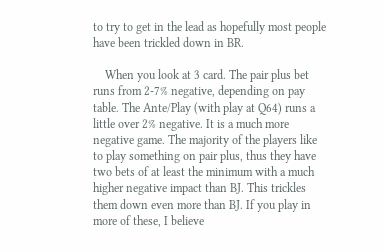to try to get in the lead as hopefully most people have been trickled down in BR.

    When you look at 3 card. The pair plus bet runs from 2-7% negative, depending on pay table. The Ante/Play (with play at Q64) runs a little over 2% negative. It is a much more negative game. The majority of the players like to play something on pair plus, thus they have two bets of at least the minimum with a much higher negative impact than BJ. This trickles them down even more than BJ. If you play in more of these, I believe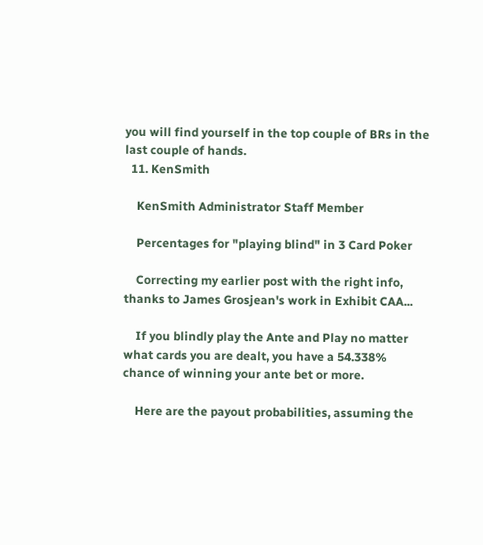you will find yourself in the top couple of BRs in the last couple of hands.
  11. KenSmith

    KenSmith Administrator Staff Member

    Percentages for "playing blind" in 3 Card Poker

    Correcting my earlier post with the right info, thanks to James Grosjean's work in Exhibit CAA...

    If you blindly play the Ante and Play no matter what cards you are dealt, you have a 54.338% chance of winning your ante bet or more.

    Here are the payout probabilities, assuming the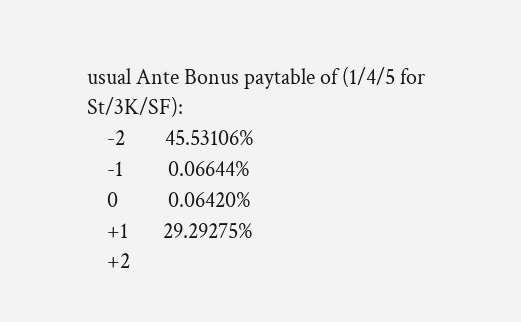usual Ante Bonus paytable of (1/4/5 for St/3K/SF):
    -2        45.53106%
    -1         0.06644%
    0          0.06420%
    +1       29.29275%
    +2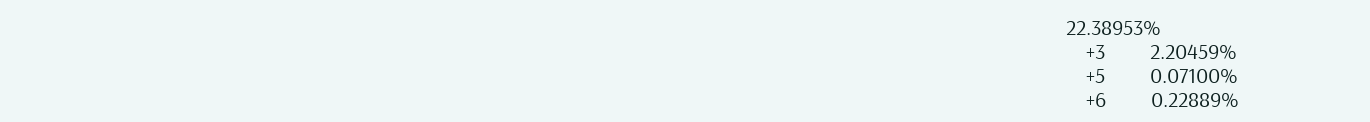22.38953%
    +3         2.20459%
    +5         0.07100%
    +6         0.22889%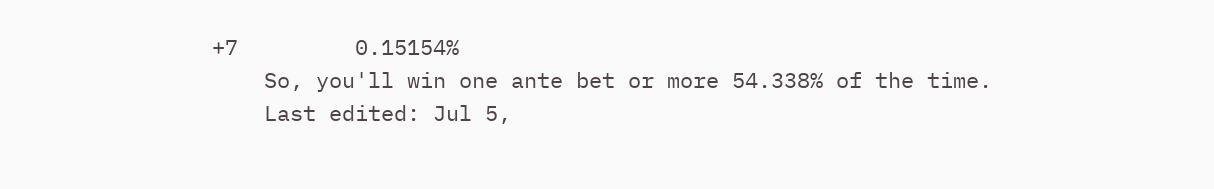+7         0.15154%
    So, you'll win one ante bet or more 54.338% of the time.
    Last edited: Jul 5,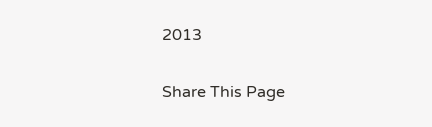2013

Share This Page